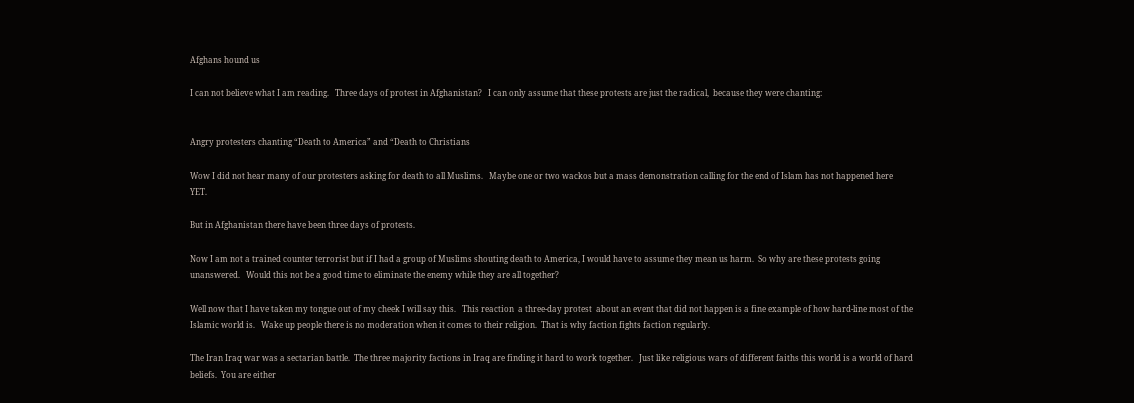Afghans hound us

I can not believe what I am reading.   Three days of protest in Afghanistan?   I can only assume that these protests are just the radical,  because they were chanting:


Angry protesters chanting “Death to America” and “Death to Christians

Wow I did not hear many of our protesters asking for death to all Muslims.   Maybe one or two wackos but a mass demonstration calling for the end of Islam has not happened here  YET.

But in Afghanistan there have been three days of protests.

Now I am not a trained counter terrorist but if I had a group of Muslims shouting death to America, I would have to assume they mean us harm.  So why are these protests going unanswered.   Would this not be a good time to eliminate the enemy while they are all together?

Well now that I have taken my tongue out of my cheek I will say this.   This reaction  a three-day protest  about an event that did not happen is a fine example of how hard-line most of the Islamic world is.   Wake up people there is no moderation when it comes to their religion.  That is why faction fights faction regularly.

The Iran Iraq war was a sectarian battle.  The three majority factions in Iraq are finding it hard to work together.   Just like religious wars of different faiths this world is a world of hard beliefs.  You are either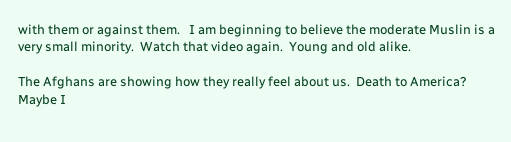with them or against them.   I am beginning to believe the moderate Muslin is a very small minority.  Watch that video again.  Young and old alike.

The Afghans are showing how they really feel about us.  Death to America?  Maybe I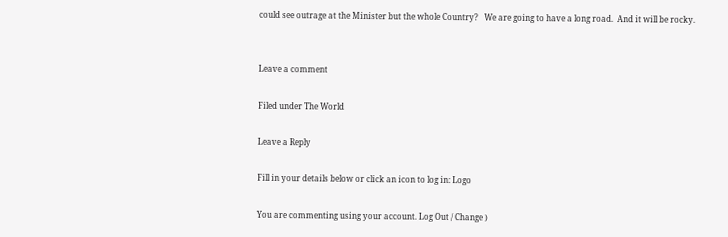could see outrage at the Minister but the whole Country?   We are going to have a long road.  And it will be rocky.


Leave a comment

Filed under The World

Leave a Reply

Fill in your details below or click an icon to log in: Logo

You are commenting using your account. Log Out / Change )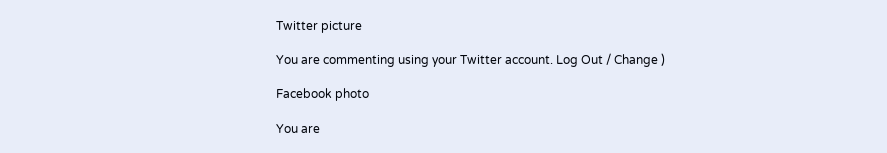Twitter picture

You are commenting using your Twitter account. Log Out / Change )

Facebook photo

You are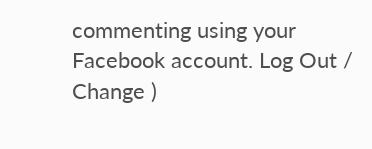commenting using your Facebook account. Log Out / Change )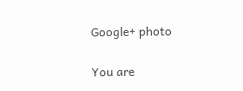Google+ photo

You are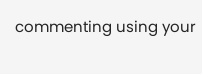commenting using your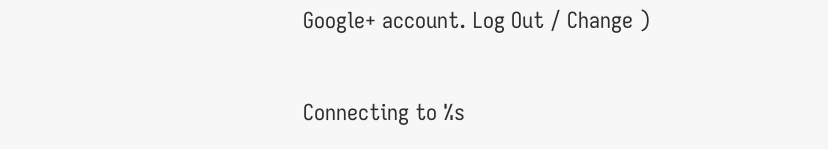Google+ account. Log Out / Change )

Connecting to %s